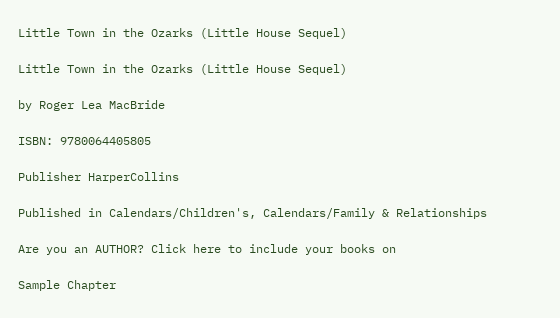Little Town in the Ozarks (Little House Sequel)

Little Town in the Ozarks (Little House Sequel)

by Roger Lea MacBride

ISBN: 9780064405805

Publisher HarperCollins

Published in Calendars/Children's, Calendars/Family & Relationships

Are you an AUTHOR? Click here to include your books on

Sample Chapter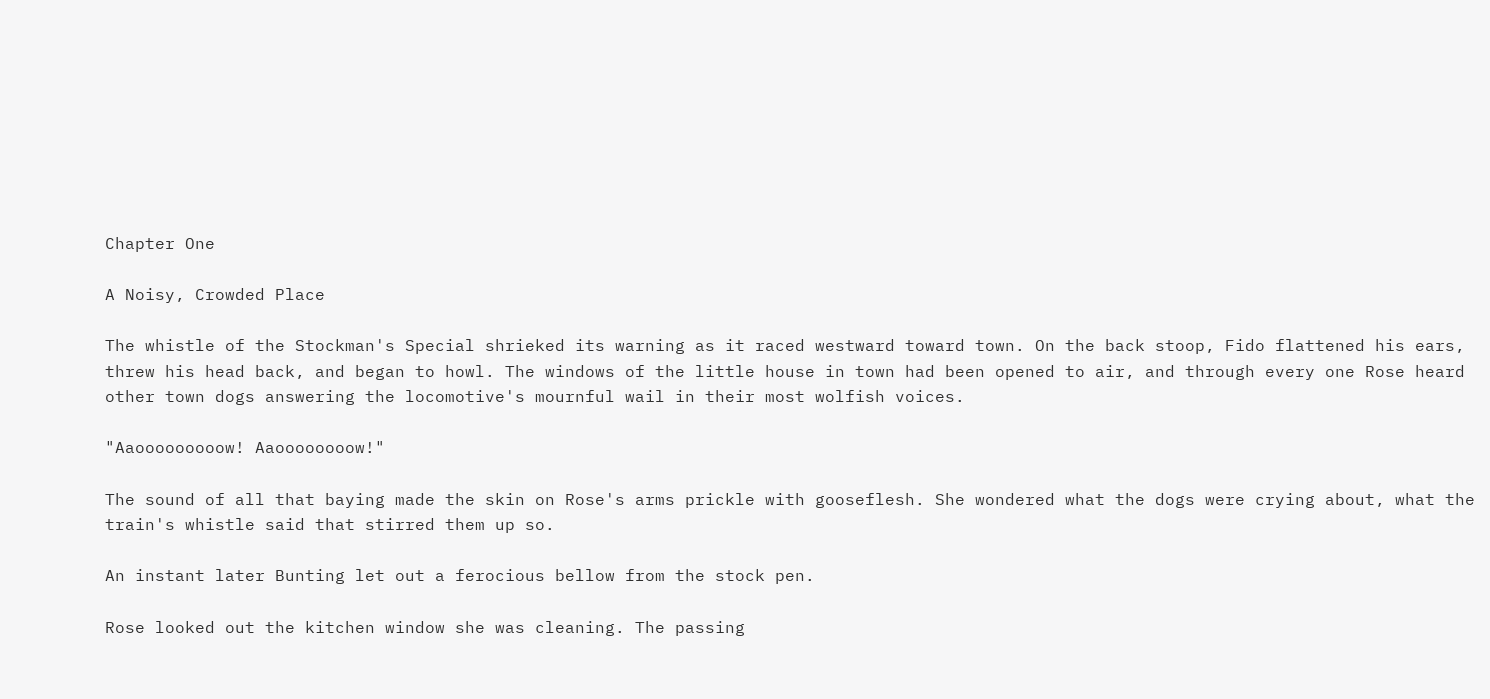Chapter One

A Noisy, Crowded Place

The whistle of the Stockman's Special shrieked its warning as it raced westward toward town. On the back stoop, Fido flattened his ears, threw his head back, and began to howl. The windows of the little house in town had been opened to air, and through every one Rose heard other town dogs answering the locomotive's mournful wail in their most wolfish voices.

"Aaooooooooow! Aaoooooooow!"

The sound of all that baying made the skin on Rose's arms prickle with gooseflesh. She wondered what the dogs were crying about, what the train's whistle said that stirred them up so.

An instant later Bunting let out a ferocious bellow from the stock pen.

Rose looked out the kitchen window she was cleaning. The passing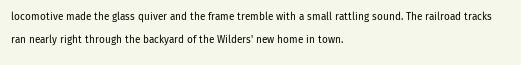locomotive made the glass quiver and the frame tremble with a small rattling sound. The railroad tracks ran nearly right through the backyard of the Wilders' new home in town.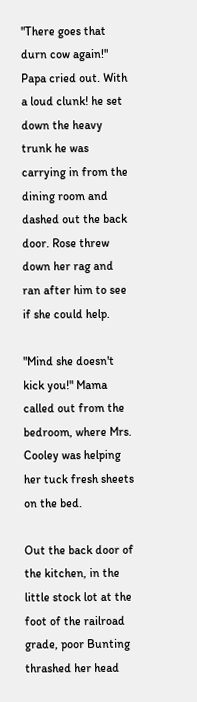"There goes that durn cow again!" Papa cried out. With a loud clunk! he set down the heavy trunk he was carrying in from the dining room and dashed out the back door. Rose threw down her rag and ran after him to see if she could help.

"Mind she doesn't kick you!" Mama called out from the bedroom, where Mrs. Cooley was helping her tuck fresh sheets on the bed.

Out the back door of the kitchen, in the little stock lot at the foot of the railroad grade, poor Bunting thrashed her head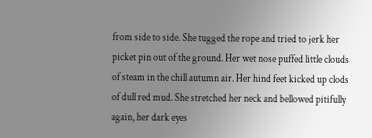from side to side. She tugged the rope and tried to jerk her picket pin out of the ground. Her wet nose puffed little clouds of steam in the chill autumn air. Her hind feet kicked up clods of dull red mud. She stretched her neck and bellowed pitifully again, her dark eyes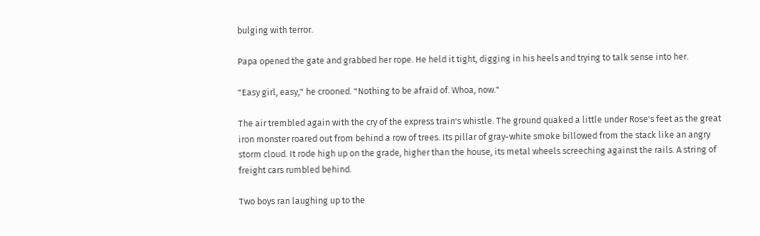bulging with terror.

Papa opened the gate and grabbed her rope. He held it tight, digging in his heels and trying to talk sense into her.

"Easy girl, easy," he crooned. "Nothing to be afraid of. Whoa, now."

The air trembled again with the cry of the express train's whistle. The ground quaked a little under Rose's feet as the great iron monster roared out from behind a row of trees. Its pillar of gray-white smoke billowed from the stack like an angry storm cloud. It rode high up on the grade, higher than the house, its metal wheels screeching against the rails. A string of freight cars rumbled behind.

Two boys ran laughing up to the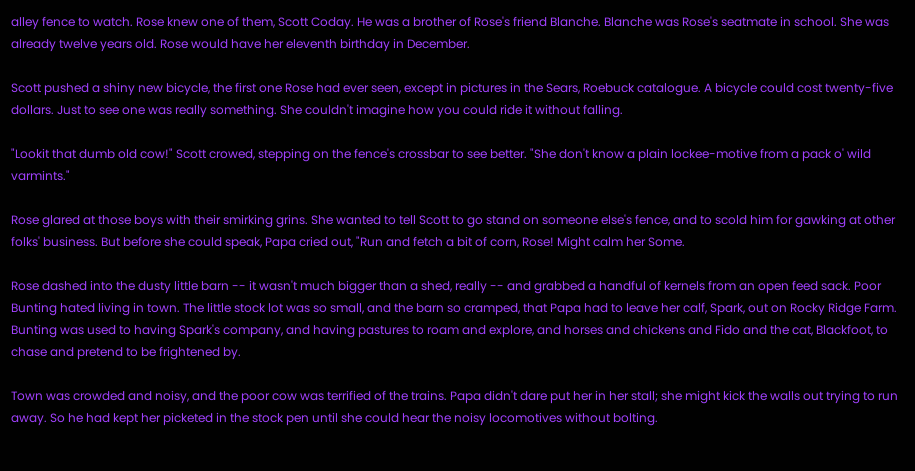alley fence to watch. Rose knew one of them, Scott Coday. He was a brother of Rose's friend Blanche. Blanche was Rose's seatmate in school. She was already twelve years old. Rose would have her eleventh birthday in December.

Scott pushed a shiny new bicycle, the first one Rose had ever seen, except in pictures in the Sears, Roebuck catalogue. A bicycle could cost twenty-five dollars. Just to see one was really something. She couldn't imagine how you could ride it without falling.

"Lookit that dumb old cow!" Scott crowed, stepping on the fence's crossbar to see better. "She don't know a plain lockee-motive from a pack o' wild varmints."

Rose glared at those boys with their smirking grins. She wanted to tell Scott to go stand on someone else's fence, and to scold him for gawking at other folks' business. But before she could speak, Papa cried out, "Run and fetch a bit of corn, Rose! Might calm her Some.

Rose dashed into the dusty little barn -- it wasn't much bigger than a shed, really -- and grabbed a handful of kernels from an open feed sack. Poor Bunting hated living in town. The little stock lot was so small, and the barn so cramped, that Papa had to leave her calf, Spark, out on Rocky Ridge Farm. Bunting was used to having Spark's company, and having pastures to roam and explore, and horses and chickens and Fido and the cat, Blackfoot, to chase and pretend to be frightened by.

Town was crowded and noisy, and the poor cow was terrified of the trains. Papa didn't dare put her in her stall; she might kick the walls out trying to run away. So he had kept her picketed in the stock pen until she could hear the noisy locomotives without bolting.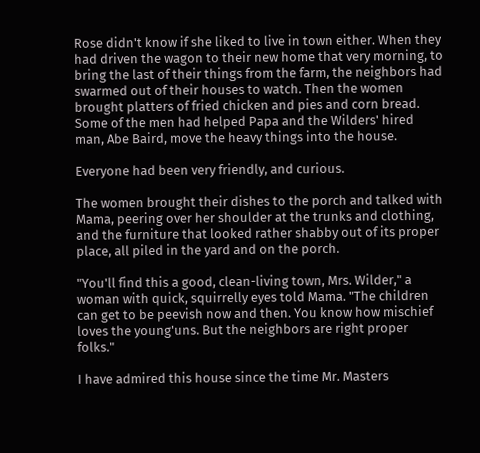Rose didn't know if she liked to live in town either. When they had driven the wagon to their new home that very morning, to bring the last of their things from the farm, the neighbors had swarmed out of their houses to watch. Then the women brought platters of fried chicken and pies and corn bread. Some of the men had helped Papa and the Wilders' hired man, Abe Baird, move the heavy things into the house.

Everyone had been very friendly, and curious.

The women brought their dishes to the porch and talked with Mama, peering over her shoulder at the trunks and clothing, and the furniture that looked rather shabby out of its proper place, all piled in the yard and on the porch.

"You'll find this a good, clean-living town, Mrs. Wilder," a woman with quick, squirrelly eyes told Mama. "The children can get to be peevish now and then. You know how mischief loves the young'uns. But the neighbors are right proper folks."

I have admired this house since the time Mr. Masters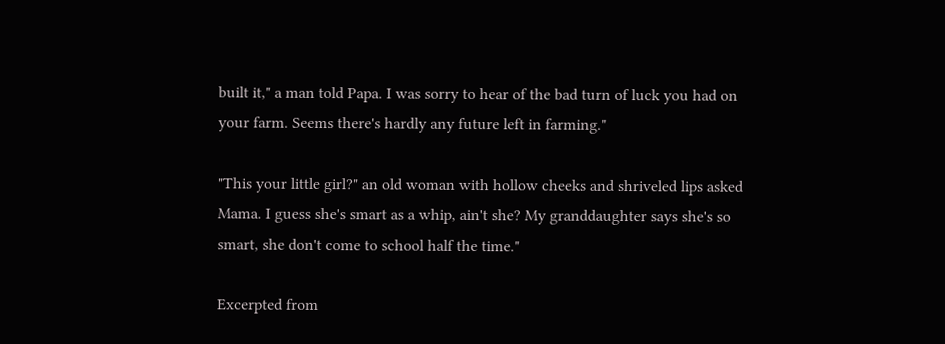built it," a man told Papa. I was sorry to hear of the bad turn of luck you had on your farm. Seems there's hardly any future left in farming."

"This your little girl?" an old woman with hollow cheeks and shriveled lips asked Mama. I guess she's smart as a whip, ain't she? My granddaughter says she's so smart, she don't come to school half the time."

Excerpted from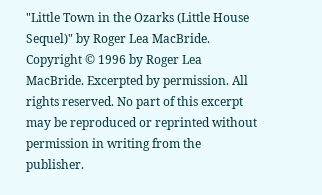"Little Town in the Ozarks (Little House Sequel)" by Roger Lea MacBride. Copyright © 1996 by Roger Lea MacBride. Excerpted by permission. All rights reserved. No part of this excerpt may be reproduced or reprinted without permission in writing from the publisher.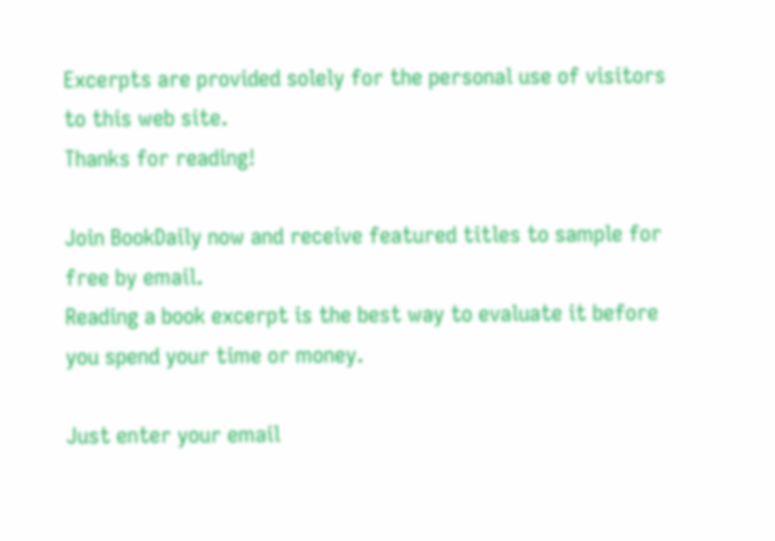Excerpts are provided solely for the personal use of visitors to this web site.
Thanks for reading!

Join BookDaily now and receive featured titles to sample for free by email.
Reading a book excerpt is the best way to evaluate it before you spend your time or money.

Just enter your email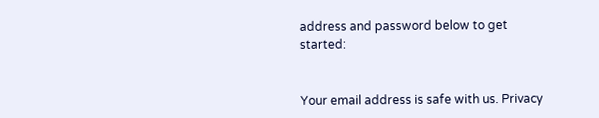address and password below to get started:


Your email address is safe with us. Privacy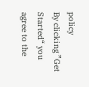policy
By clicking ”Get Started“ you agree to the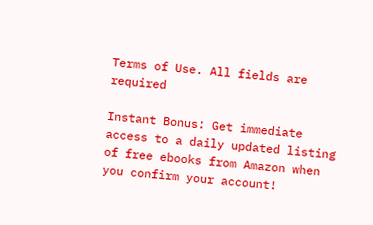Terms of Use. All fields are required

Instant Bonus: Get immediate access to a daily updated listing of free ebooks from Amazon when you confirm your account!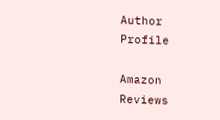Author Profile

Amazon Reviews